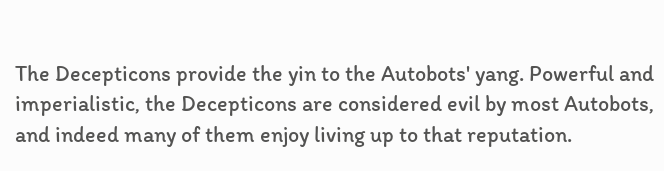The Decepticons provide the yin to the Autobots' yang. Powerful and imperialistic, the Decepticons are considered evil by most Autobots, and indeed many of them enjoy living up to that reputation.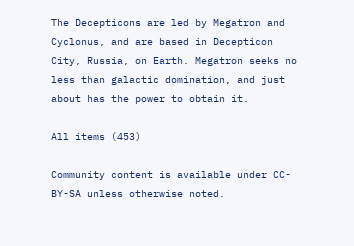The Decepticons are led by Megatron and Cyclonus, and are based in Decepticon City, Russia, on Earth. Megatron seeks no less than galactic domination, and just about has the power to obtain it.

All items (453)

Community content is available under CC-BY-SA unless otherwise noted.